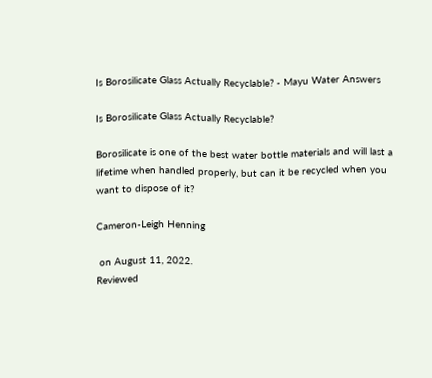Is Borosilicate Glass Actually Recyclable? - Mayu Water Answers

Is Borosilicate Glass Actually Recyclable?

Borosilicate is one of the best water bottle materials and will last a lifetime when handled properly, but can it be recycled when you want to dispose of it?

Cameron-Leigh Henning

 on August 11, 2022.
Reviewed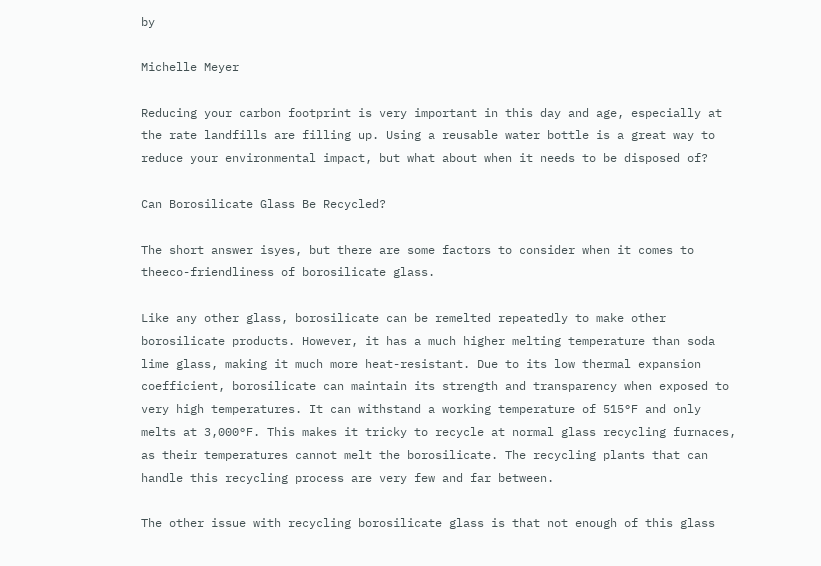by

Michelle Meyer

Reducing your carbon footprint is very important in this day and age, especially at the rate landfills are filling up. Using a reusable water bottle is a great way to reduce your environmental impact, but what about when it needs to be disposed of?

Can Borosilicate Glass Be Recycled?

The short answer isyes, but there are some factors to consider when it comes to theeco-friendliness of borosilicate glass.

Like any other glass, borosilicate can be remelted repeatedly to make other borosilicate products. However, it has a much higher melting temperature than soda lime glass, making it much more heat-resistant. Due to its low thermal expansion coefficient, borosilicate can maintain its strength and transparency when exposed to very high temperatures. It can withstand a working temperature of 515°F and only melts at 3,000°F. This makes it tricky to recycle at normal glass recycling furnaces, as their temperatures cannot melt the borosilicate. The recycling plants that can handle this recycling process are very few and far between.

The other issue with recycling borosilicate glass is that not enough of this glass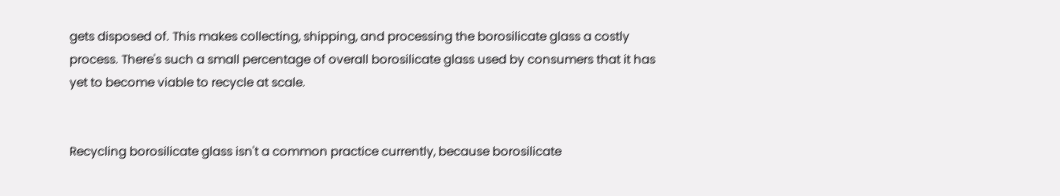gets disposed of. This makes collecting, shipping, and processing the borosilicate glass a costly process. There's such a small percentage of overall borosilicate glass used by consumers that it has yet to become viable to recycle at scale.


Recycling borosilicate glass isn't a common practice currently, because borosilicate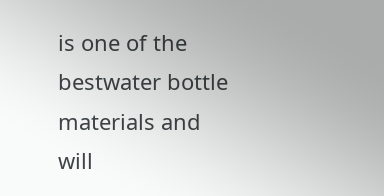is one of the bestwater bottle materials and will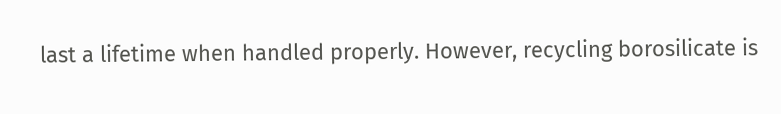last a lifetime when handled properly. However, recycling borosilicate is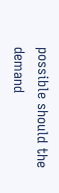possible should the demand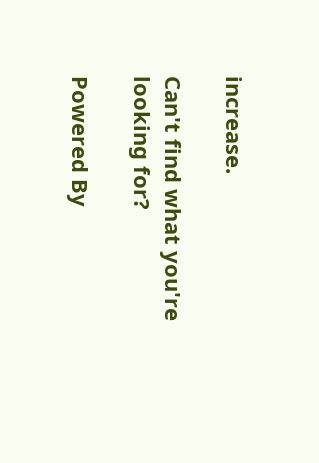increase.

Can't find what you're looking for?

Powered By